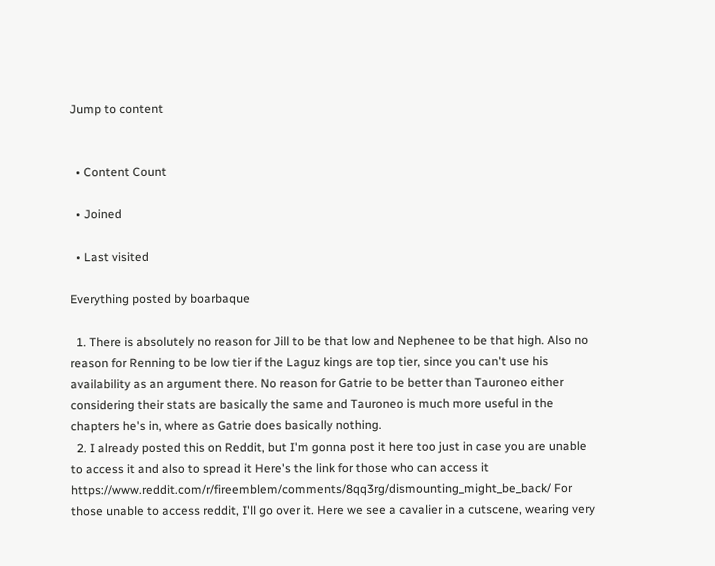Jump to content


  • Content Count

  • Joined

  • Last visited

Everything posted by boarbaque

  1. There is absolutely no reason for Jill to be that low and Nephenee to be that high. Also no reason for Renning to be low tier if the Laguz kings are top tier, since you can't use his availability as an argument there. No reason for Gatrie to be better than Tauroneo either considering their stats are basically the same and Tauroneo is much more useful in the chapters he's in, where as Gatrie does basically nothing.
  2. I already posted this on Reddit, but I'm gonna post it here too just in case you are unable to access it and also to spread it Here's the link for those who can access it https://www.reddit.com/r/fireemblem/comments/8qq3rg/dismounting_might_be_back/ For those unable to access reddit, I'll go over it. Here we see a cavalier in a cutscene, wearing very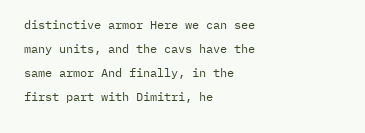distinctive armor Here we can see many units, and the cavs have the same armor And finally, in the first part with Dimitri, he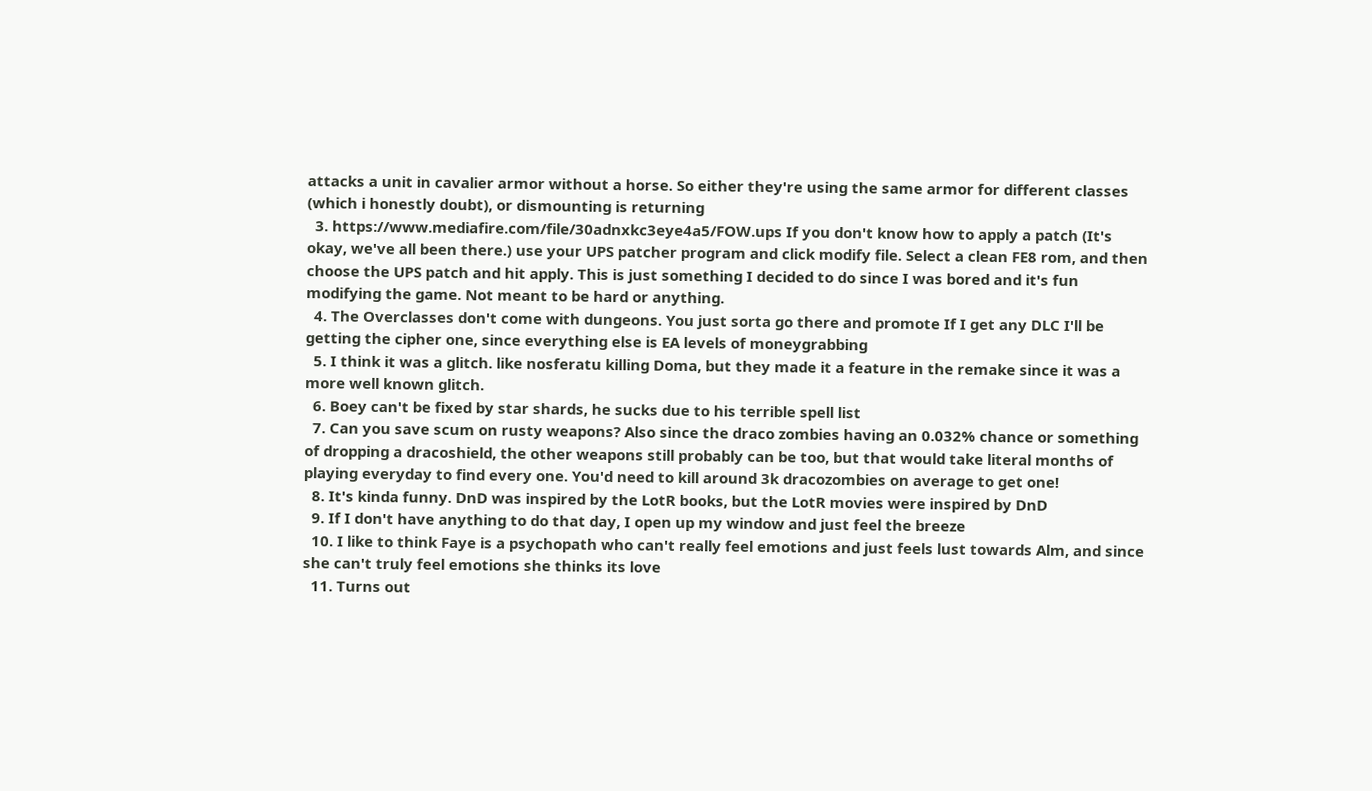attacks a unit in cavalier armor without a horse. So either they're using the same armor for different classes (which i honestly doubt), or dismounting is returning
  3. https://www.mediafire.com/file/30adnxkc3eye4a5/FOW.ups If you don't know how to apply a patch (It's okay, we've all been there.) use your UPS patcher program and click modify file. Select a clean FE8 rom, and then choose the UPS patch and hit apply. This is just something I decided to do since I was bored and it's fun modifying the game. Not meant to be hard or anything.
  4. The Overclasses don't come with dungeons. You just sorta go there and promote If I get any DLC I'll be getting the cipher one, since everything else is EA levels of moneygrabbing
  5. I think it was a glitch. like nosferatu killing Doma, but they made it a feature in the remake since it was a more well known glitch.
  6. Boey can't be fixed by star shards, he sucks due to his terrible spell list
  7. Can you save scum on rusty weapons? Also since the draco zombies having an 0.032% chance or something of dropping a dracoshield, the other weapons still probably can be too, but that would take literal months of playing everyday to find every one. You'd need to kill around 3k dracozombies on average to get one!
  8. It's kinda funny. DnD was inspired by the LotR books, but the LotR movies were inspired by DnD
  9. If I don't have anything to do that day, I open up my window and just feel the breeze
  10. I like to think Faye is a psychopath who can't really feel emotions and just feels lust towards Alm, and since she can't truly feel emotions she thinks its love
  11. Turns out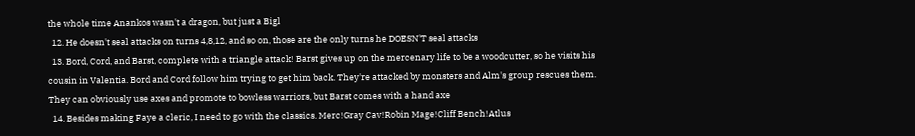the whole time Anankos wasn't a dragon, but just a Bigl
  12. He doesn't seal attacks on turns 4,8,12, and so on, those are the only turns he DOESN'T seal attacks
  13. Bord, Cord, and Barst, complete with a triangle attack! Barst gives up on the mercenary life to be a woodcutter, so he visits his cousin in Valentia. Bord and Cord follow him trying to get him back. They're attacked by monsters and Alm's group rescues them. They can obviously use axes and promote to bowless warriors, but Barst comes with a hand axe
  14. Besides making Faye a cleric, I need to go with the classics. Merc!Gray Cav!Robin Mage!Cliff Bench!Atlus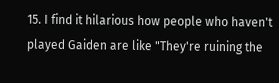15. I find it hilarious how people who haven't played Gaiden are like "They're ruining the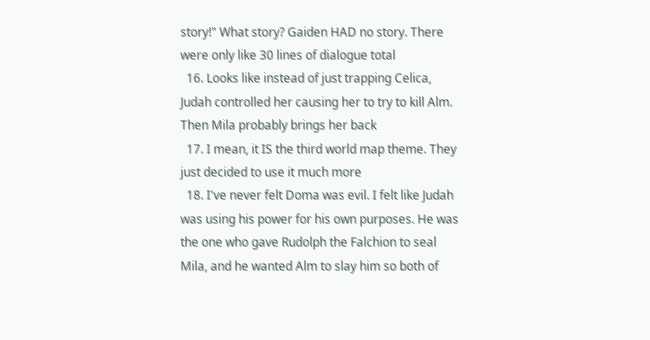story!" What story? Gaiden HAD no story. There were only like 30 lines of dialogue total
  16. Looks like instead of just trapping Celica, Judah controlled her causing her to try to kill Alm. Then Mila probably brings her back
  17. I mean, it IS the third world map theme. They just decided to use it much more
  18. I've never felt Doma was evil. I felt like Judah was using his power for his own purposes. He was the one who gave Rudolph the Falchion to seal Mila, and he wanted Alm to slay him so both of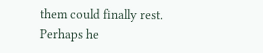them could finally rest. Perhaps he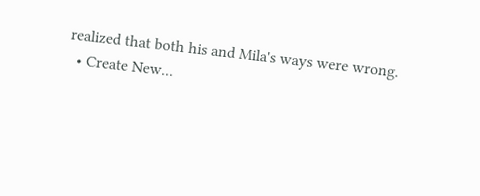realized that both his and Mila's ways were wrong.
  • Create New...